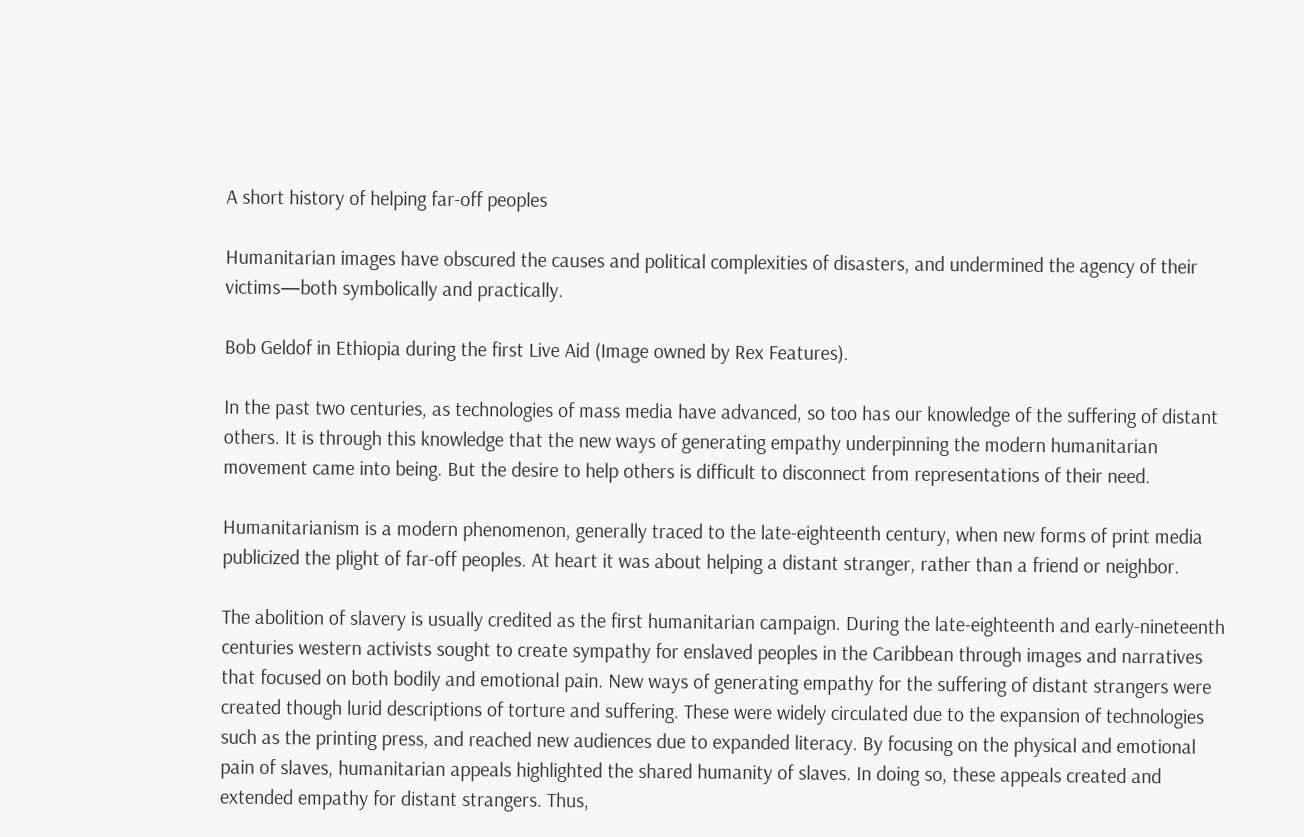A short history of helping far-off peoples

Humanitarian images have obscured the causes and political complexities of disasters, and undermined the agency of their victims—both symbolically and practically.

Bob Geldof in Ethiopia during the first Live Aid (Image owned by Rex Features).

In the past two centuries, as technologies of mass media have advanced, so too has our knowledge of the suffering of distant others. It is through this knowledge that the new ways of generating empathy underpinning the modern humanitarian movement came into being. But the desire to help others is difficult to disconnect from representations of their need.

Humanitarianism is a modern phenomenon, generally traced to the late-eighteenth century, when new forms of print media publicized the plight of far-off peoples. At heart it was about helping a distant stranger, rather than a friend or neighbor.

The abolition of slavery is usually credited as the first humanitarian campaign. During the late-eighteenth and early-nineteenth centuries western activists sought to create sympathy for enslaved peoples in the Caribbean through images and narratives that focused on both bodily and emotional pain. New ways of generating empathy for the suffering of distant strangers were created though lurid descriptions of torture and suffering. These were widely circulated due to the expansion of technologies such as the printing press, and reached new audiences due to expanded literacy. By focusing on the physical and emotional pain of slaves, humanitarian appeals highlighted the shared humanity of slaves. In doing so, these appeals created and extended empathy for distant strangers. Thus,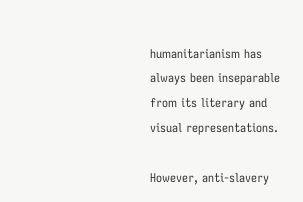humanitarianism has always been inseparable from its literary and visual representations.

However, anti-slavery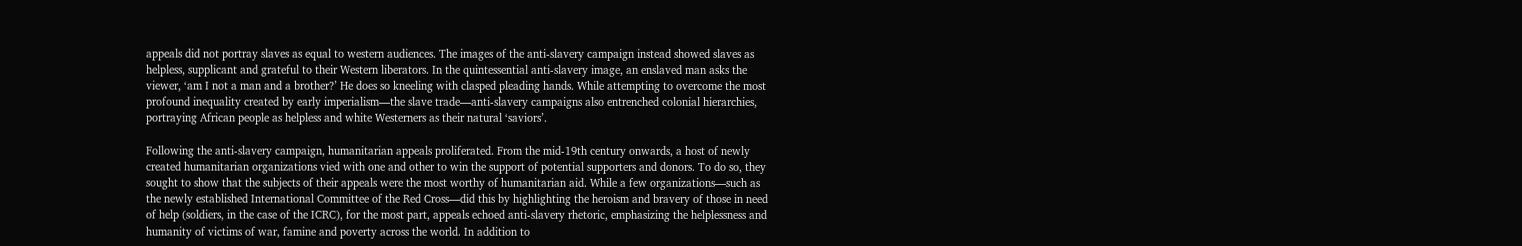appeals did not portray slaves as equal to western audiences. The images of the anti-slavery campaign instead showed slaves as helpless, supplicant and grateful to their Western liberators. In the quintessential anti-slavery image, an enslaved man asks the viewer, ‘am I not a man and a brother?’ He does so kneeling with clasped pleading hands. While attempting to overcome the most profound inequality created by early imperialism—the slave trade—anti-slavery campaigns also entrenched colonial hierarchies, portraying African people as helpless and white Westerners as their natural ‘saviors’.

Following the anti-slavery campaign, humanitarian appeals proliferated. From the mid-19th century onwards, a host of newly created humanitarian organizations vied with one and other to win the support of potential supporters and donors. To do so, they sought to show that the subjects of their appeals were the most worthy of humanitarian aid. While a few organizations—such as the newly established International Committee of the Red Cross—did this by highlighting the heroism and bravery of those in need of help (soldiers, in the case of the ICRC), for the most part, appeals echoed anti-slavery rhetoric, emphasizing the helplessness and humanity of victims of war, famine and poverty across the world. In addition to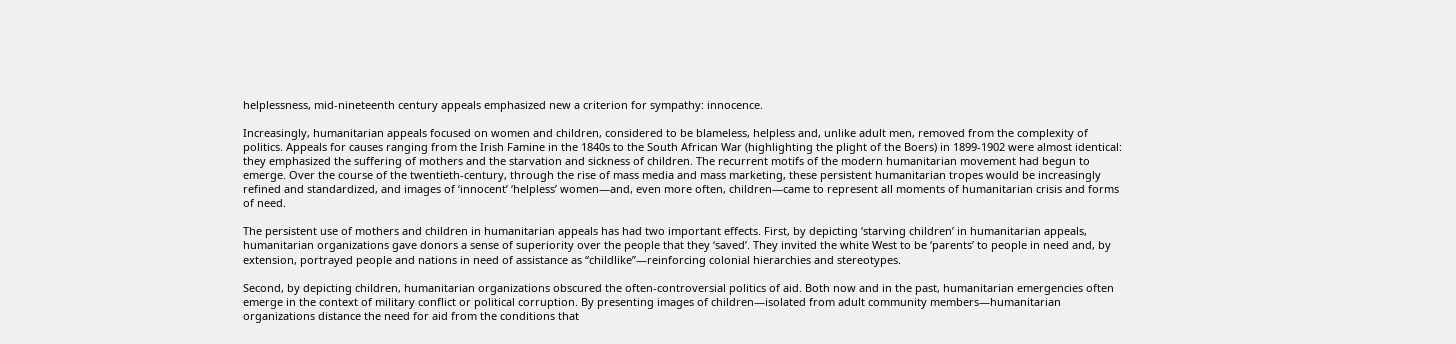helplessness, mid-nineteenth century appeals emphasized new a criterion for sympathy: innocence.

Increasingly, humanitarian appeals focused on women and children, considered to be blameless, helpless and, unlike adult men, removed from the complexity of politics. Appeals for causes ranging from the Irish Famine in the 1840s to the South African War (highlighting the plight of the Boers) in 1899-1902 were almost identical: they emphasized the suffering of mothers and the starvation and sickness of children. The recurrent motifs of the modern humanitarian movement had begun to emerge. Over the course of the twentieth-century, through the rise of mass media and mass marketing, these persistent humanitarian tropes would be increasingly refined and standardized, and images of ‘innocent’ ‘helpless’ women—and, even more often, children—came to represent all moments of humanitarian crisis and forms of need.

The persistent use of mothers and children in humanitarian appeals has had two important effects. First, by depicting ‘starving children’ in humanitarian appeals, humanitarian organizations gave donors a sense of superiority over the people that they ‘saved’. They invited the white West to be ‘parents’ to people in need and, by extension, portrayed people and nations in need of assistance as “childlike”—reinforcing colonial hierarchies and stereotypes.

Second, by depicting children, humanitarian organizations obscured the often-controversial politics of aid. Both now and in the past, humanitarian emergencies often emerge in the context of military conflict or political corruption. By presenting images of children—isolated from adult community members—humanitarian organizations distance the need for aid from the conditions that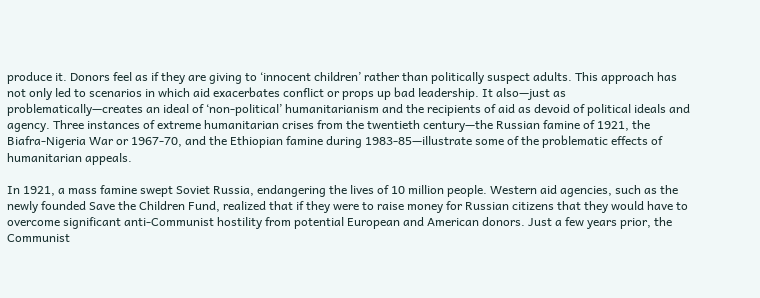produce it. Donors feel as if they are giving to ‘innocent children’ rather than politically suspect adults. This approach has not only led to scenarios in which aid exacerbates conflict or props up bad leadership. It also—just as problematically—creates an ideal of ‘non-political’ humanitarianism and the recipients of aid as devoid of political ideals and agency. Three instances of extreme humanitarian crises from the twentieth century—the Russian famine of 1921, the Biafra-Nigeria War or 1967-70, and the Ethiopian famine during 1983-85—illustrate some of the problematic effects of humanitarian appeals.

In 1921, a mass famine swept Soviet Russia, endangering the lives of 10 million people. Western aid agencies, such as the newly founded Save the Children Fund, realized that if they were to raise money for Russian citizens that they would have to overcome significant anti-Communist hostility from potential European and American donors. Just a few years prior, the Communist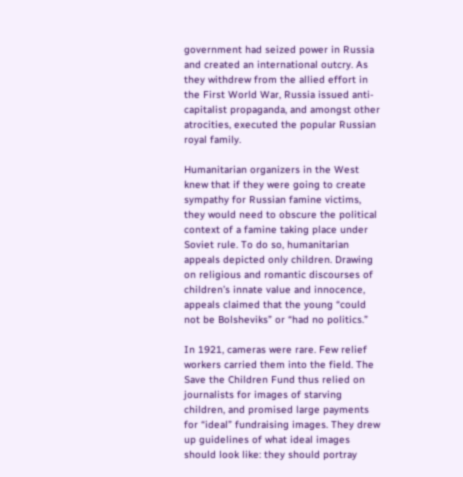government had seized power in Russia and created an international outcry. As they withdrew from the allied effort in the First World War, Russia issued anti-capitalist propaganda, and amongst other atrocities, executed the popular Russian royal family.

Humanitarian organizers in the West knew that if they were going to create sympathy for Russian famine victims, they would need to obscure the political context of a famine taking place under Soviet rule. To do so, humanitarian appeals depicted only children. Drawing on religious and romantic discourses of children’s innate value and innocence, appeals claimed that the young “could not be Bolsheviks” or “had no politics.”

In 1921, cameras were rare. Few relief workers carried them into the field. The Save the Children Fund thus relied on journalists for images of starving children, and promised large payments for “ideal” fundraising images. They drew up guidelines of what ideal images should look like: they should portray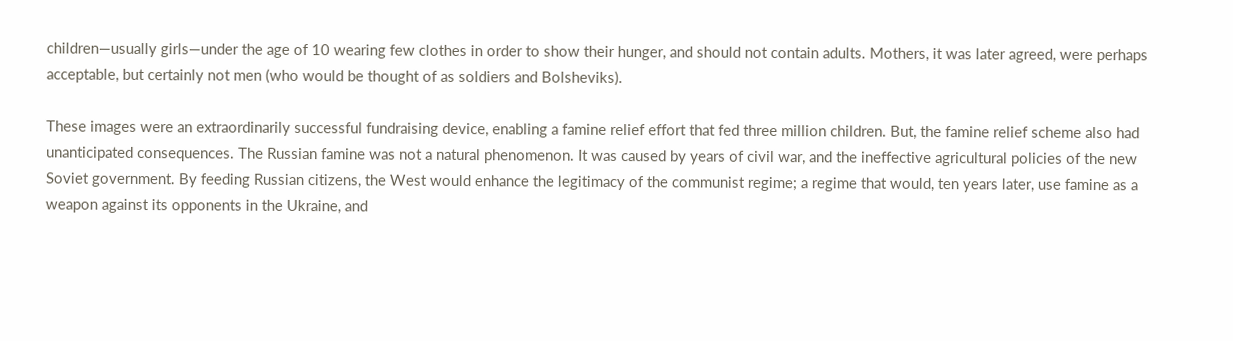children—usually girls—under the age of 10 wearing few clothes in order to show their hunger, and should not contain adults. Mothers, it was later agreed, were perhaps acceptable, but certainly not men (who would be thought of as soldiers and Bolsheviks).

These images were an extraordinarily successful fundraising device, enabling a famine relief effort that fed three million children. But, the famine relief scheme also had unanticipated consequences. The Russian famine was not a natural phenomenon. It was caused by years of civil war, and the ineffective agricultural policies of the new Soviet government. By feeding Russian citizens, the West would enhance the legitimacy of the communist regime; a regime that would, ten years later, use famine as a weapon against its opponents in the Ukraine, and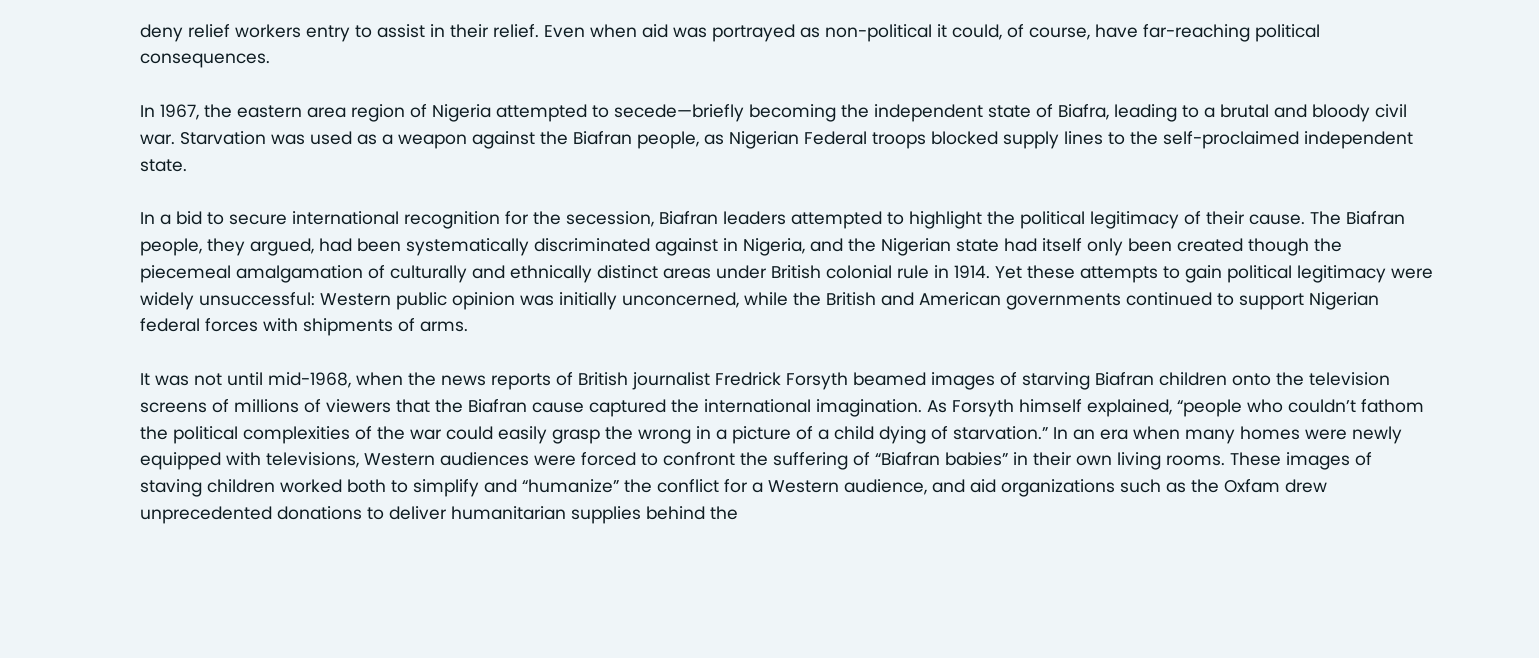deny relief workers entry to assist in their relief. Even when aid was portrayed as non-political it could, of course, have far-reaching political consequences.

In 1967, the eastern area region of Nigeria attempted to secede—briefly becoming the independent state of Biafra, leading to a brutal and bloody civil war. Starvation was used as a weapon against the Biafran people, as Nigerian Federal troops blocked supply lines to the self-proclaimed independent state.

In a bid to secure international recognition for the secession, Biafran leaders attempted to highlight the political legitimacy of their cause. The Biafran people, they argued, had been systematically discriminated against in Nigeria, and the Nigerian state had itself only been created though the piecemeal amalgamation of culturally and ethnically distinct areas under British colonial rule in 1914. Yet these attempts to gain political legitimacy were widely unsuccessful: Western public opinion was initially unconcerned, while the British and American governments continued to support Nigerian federal forces with shipments of arms.

It was not until mid-1968, when the news reports of British journalist Fredrick Forsyth beamed images of starving Biafran children onto the television screens of millions of viewers that the Biafran cause captured the international imagination. As Forsyth himself explained, “people who couldn’t fathom the political complexities of the war could easily grasp the wrong in a picture of a child dying of starvation.” In an era when many homes were newly equipped with televisions, Western audiences were forced to confront the suffering of “Biafran babies” in their own living rooms. These images of staving children worked both to simplify and “humanize” the conflict for a Western audience, and aid organizations such as the Oxfam drew unprecedented donations to deliver humanitarian supplies behind the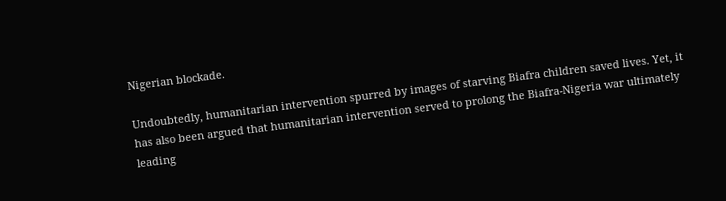Nigerian blockade.

Undoubtedly, humanitarian intervention spurred by images of starving Biafra children saved lives. Yet, it has also been argued that humanitarian intervention served to prolong the Biafra-Nigeria war ultimately leading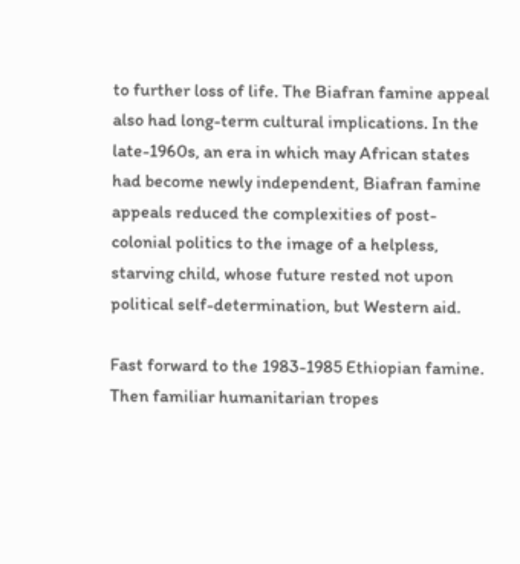to further loss of life. The Biafran famine appeal also had long-term cultural implications. In the late-1960s, an era in which may African states had become newly independent, Biafran famine appeals reduced the complexities of post-colonial politics to the image of a helpless, starving child, whose future rested not upon political self-determination, but Western aid.

Fast forward to the 1983-1985 Ethiopian famine. Then familiar humanitarian tropes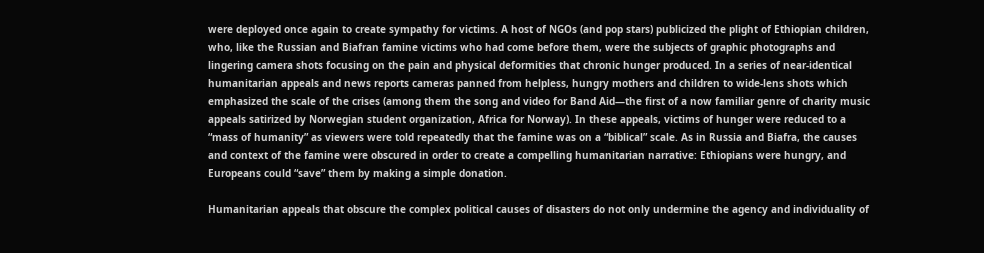were deployed once again to create sympathy for victims. A host of NGOs (and pop stars) publicized the plight of Ethiopian children, who, like the Russian and Biafran famine victims who had come before them, were the subjects of graphic photographs and lingering camera shots focusing on the pain and physical deformities that chronic hunger produced. In a series of near-identical humanitarian appeals and news reports cameras panned from helpless, hungry mothers and children to wide-lens shots which emphasized the scale of the crises (among them the song and video for Band Aid—the first of a now familiar genre of charity music appeals satirized by Norwegian student organization, Africa for Norway). In these appeals, victims of hunger were reduced to a “mass of humanity” as viewers were told repeatedly that the famine was on a “biblical” scale. As in Russia and Biafra, the causes and context of the famine were obscured in order to create a compelling humanitarian narrative: Ethiopians were hungry, and Europeans could “save” them by making a simple donation.

Humanitarian appeals that obscure the complex political causes of disasters do not only undermine the agency and individuality of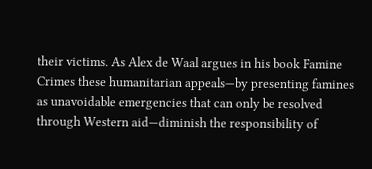their victims. As Alex de Waal argues in his book Famine Crimes these humanitarian appeals—by presenting famines as unavoidable emergencies that can only be resolved through Western aid—diminish the responsibility of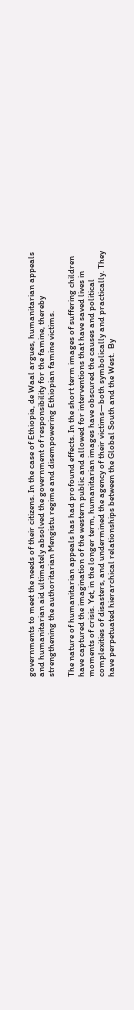governments to meet the needs of their citizens. In the case of Ethiopia, de Waal argues, humanitarian appeals and humanitarian aid ultimately absolved the government of responsibility for the famine, thereby strengthening the authoritarian Mengistu regime and disempowering Ethiopian famine victims.

The nature of humanitarian appeals has had profound effects. In the short term images of suffering children have captured the imagination of the western public and allowed for interventions that have saved lives in moments of crisis. Yet, in the longer term, humanitarian images have obscured the causes and political complexities of disasters, and undermined the agency of their victims—both symbolically and practically. They have perpetuated hierarchical relationships between the Global South and the West.  By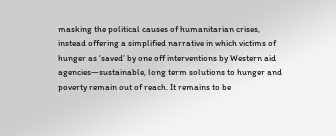masking the political causes of humanitarian crises, instead offering a simplified narrative in which victims of hunger as ‘saved’ by one off interventions by Western aid agencies—sustainable, long term solutions to hunger and poverty remain out of reach. It remains to be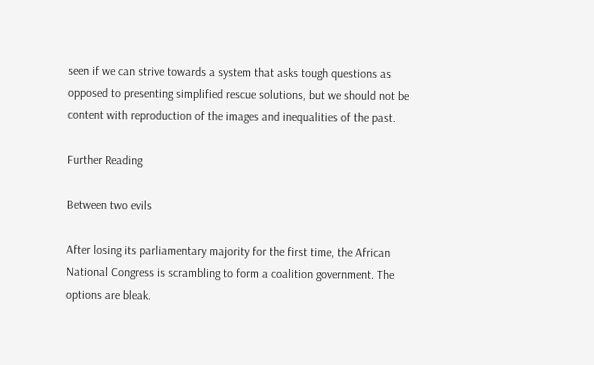seen if we can strive towards a system that asks tough questions as opposed to presenting simplified rescue solutions, but we should not be content with reproduction of the images and inequalities of the past.

Further Reading

Between two evils

After losing its parliamentary majority for the first time, the African National Congress is scrambling to form a coalition government. The options are bleak.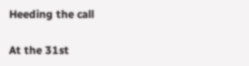Heeding the call

At the 31st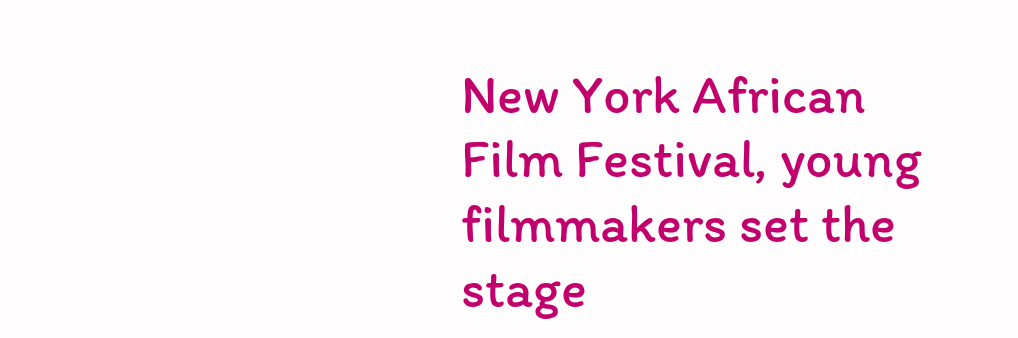New York African Film Festival, young filmmakers set the stage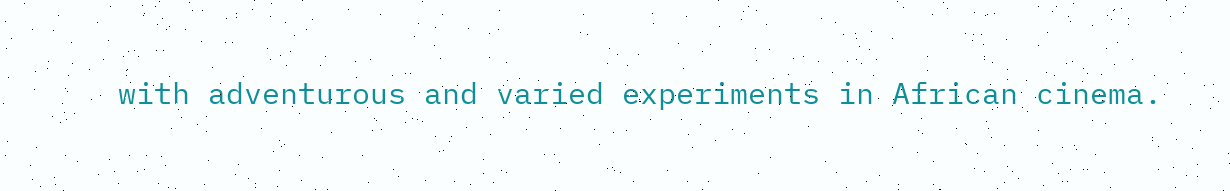with adventurous and varied experiments in African cinema.